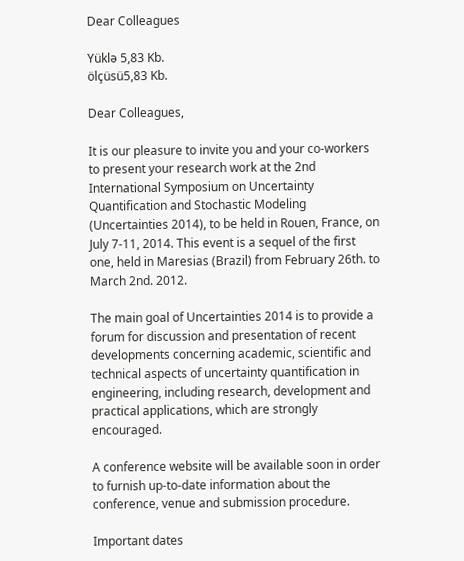Dear Colleagues

Yüklə 5,83 Kb.
ölçüsü5,83 Kb.

Dear Colleagues,

It is our pleasure to invite you and your co-workers to present your research work at the 2nd International Symposium on Uncertainty Quantification and Stochastic Modeling (Uncertainties 2014), to be held in Rouen, France, on July 7-11, 2014. This event is a sequel of the first one, held in Maresias (Brazil) from February 26th. to March 2nd. 2012.

The main goal of Uncertainties 2014 is to provide a forum for discussion and presentation of recent developments concerning academic, scientific and technical aspects of uncertainty quantification in engineering, including research, development and practical applications, which are strongly encouraged.

A conference website will be available soon in order to furnish up-to-date information about the conference, venue and submission procedure.

Important dates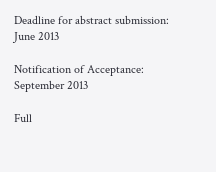Deadline for abstract submission: June 2013

Notification of Acceptance: September 2013

Full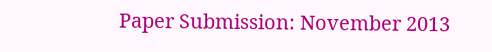Paper Submission: November 2013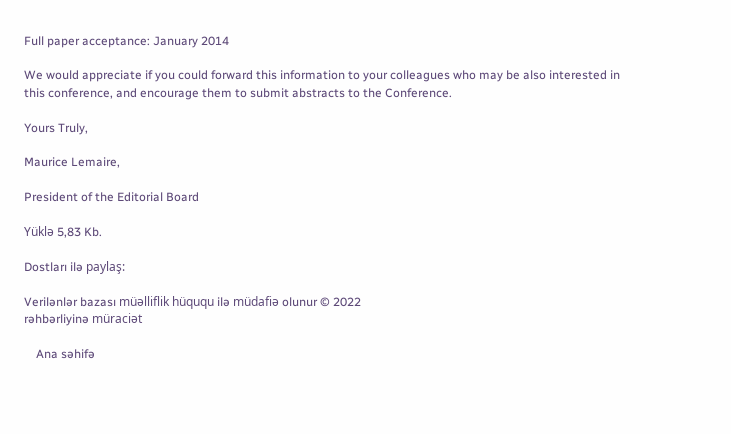Full paper acceptance: January 2014

We would appreciate if you could forward this information to your colleagues who may be also interested in this conference, and encourage them to submit abstracts to the Conference.

Yours Truly,

Maurice Lemaire,

President of the Editorial Board

Yüklə 5,83 Kb.

Dostları ilə paylaş:

Verilənlər bazası müəlliflik hüququ ilə müdafiə olunur © 2022
rəhbərliyinə müraciət

    Ana səhifə